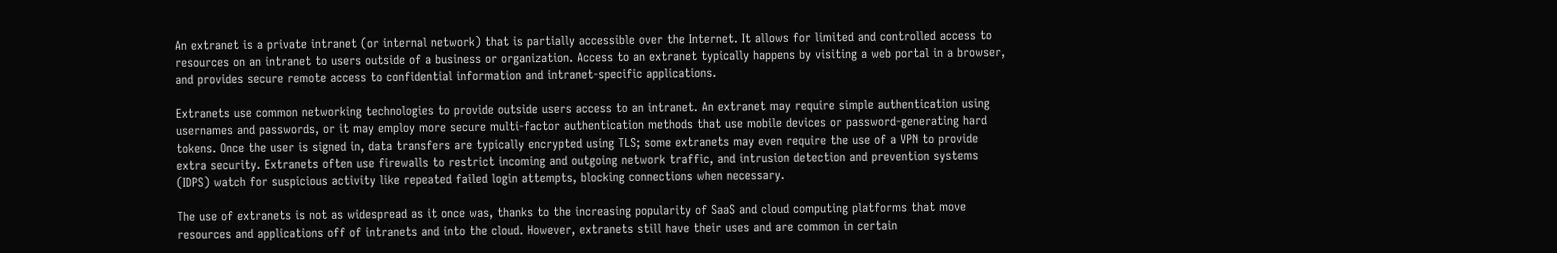An extranet is a private intranet (or internal network) that is partially accessible over the Internet. It allows for limited and controlled access to resources on an intranet to users outside of a business or organization. Access to an extranet typically happens by visiting a web portal in a browser, and provides secure remote access to confidential information and intranet-specific applications.

Extranets use common networking technologies to provide outside users access to an intranet. An extranet may require simple authentication using usernames and passwords, or it may employ more secure multi-factor authentication methods that use mobile devices or password-generating hard tokens. Once the user is signed in, data transfers are typically encrypted using TLS; some extranets may even require the use of a VPN to provide extra security. Extranets often use firewalls to restrict incoming and outgoing network traffic, and intrusion detection and prevention systems (IDPS) watch for suspicious activity like repeated failed login attempts, blocking connections when necessary.

The use of extranets is not as widespread as it once was, thanks to the increasing popularity of SaaS and cloud computing platforms that move resources and applications off of intranets and into the cloud. However, extranets still have their uses and are common in certain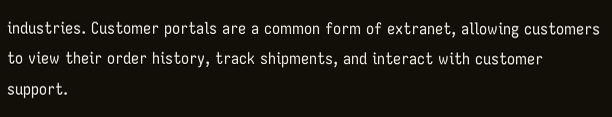industries. Customer portals are a common form of extranet, allowing customers to view their order history, track shipments, and interact with customer support.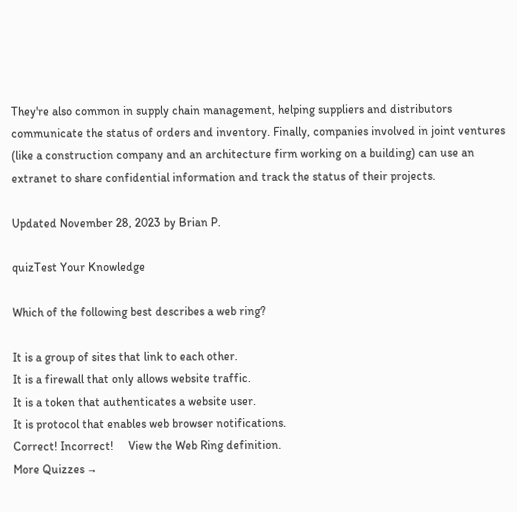They're also common in supply chain management, helping suppliers and distributors communicate the status of orders and inventory. Finally, companies involved in joint ventures (like a construction company and an architecture firm working on a building) can use an extranet to share confidential information and track the status of their projects.

Updated November 28, 2023 by Brian P.

quizTest Your Knowledge

Which of the following best describes a web ring?

It is a group of sites that link to each other.
It is a firewall that only allows website traffic.
It is a token that authenticates a website user.
It is protocol that enables web browser notifications.
Correct! Incorrect!     View the Web Ring definition.
More Quizzes →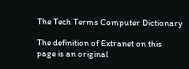The Tech Terms Computer Dictionary

The definition of Extranet on this page is an original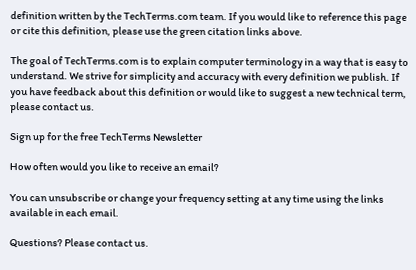definition written by the TechTerms.com team. If you would like to reference this page or cite this definition, please use the green citation links above.

The goal of TechTerms.com is to explain computer terminology in a way that is easy to understand. We strive for simplicity and accuracy with every definition we publish. If you have feedback about this definition or would like to suggest a new technical term, please contact us.

Sign up for the free TechTerms Newsletter

How often would you like to receive an email?

You can unsubscribe or change your frequency setting at any time using the links available in each email.

Questions? Please contact us.